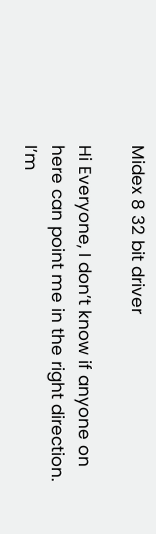Midex 8 32 bit driver

Hi Everyone, I don’t know if anyone on here can point me in the right direction. I’m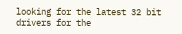looking for the latest 32 bit drivers for the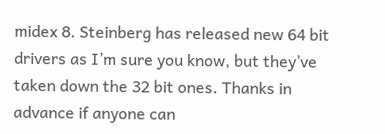midex 8. Steinberg has released new 64 bit drivers as I’m sure you know, but they’ve taken down the 32 bit ones. Thanks in advance if anyone can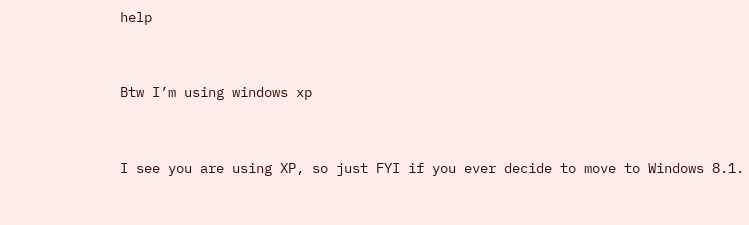help


Btw I’m using windows xp


I see you are using XP, so just FYI if you ever decide to move to Windows 8.1.